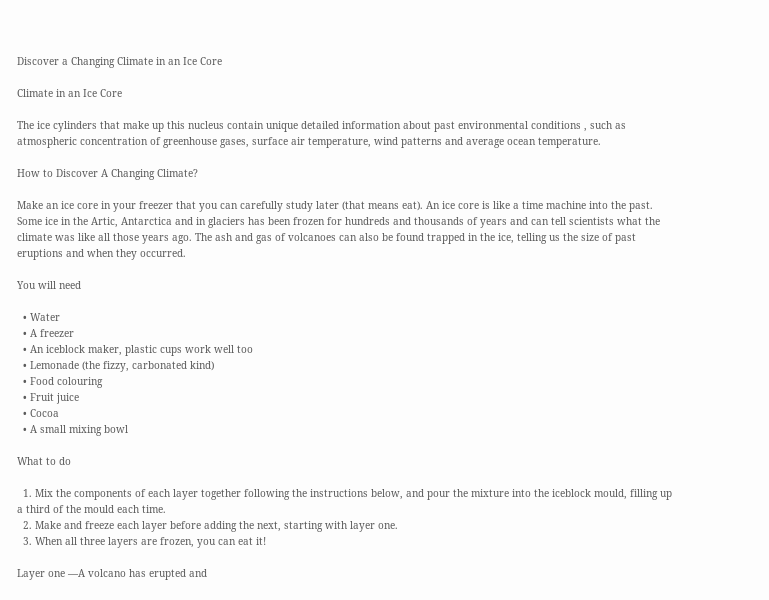Discover a Changing Climate in an Ice Core

Climate in an Ice Core

The ice cylinders that make up this nucleus contain unique detailed information about past environmental conditions , such as atmospheric concentration of greenhouse gases, surface air temperature, wind patterns and average ocean temperature.

How to Discover A Changing Climate?

Make an ice core in your freezer that you can carefully study later (that means eat). An ice core is like a time machine into the past. Some ice in the Artic, Antarctica and in glaciers has been frozen for hundreds and thousands of years and can tell scientists what the climate was like all those years ago. The ash and gas of volcanoes can also be found trapped in the ice, telling us the size of past eruptions and when they occurred.

You will need

  • Water
  • A freezer
  • An iceblock maker, plastic cups work well too
  • Lemonade (the fizzy, carbonated kind)
  • Food colouring
  • Fruit juice
  • Cocoa
  • A small mixing bowl

What to do

  1. Mix the components of each layer together following the instructions below, and pour the mixture into the iceblock mould, filling up a third of the mould each time.
  2. Make and freeze each layer before adding the next, starting with layer one.
  3. When all three layers are frozen, you can eat it!

Layer one —A volcano has erupted and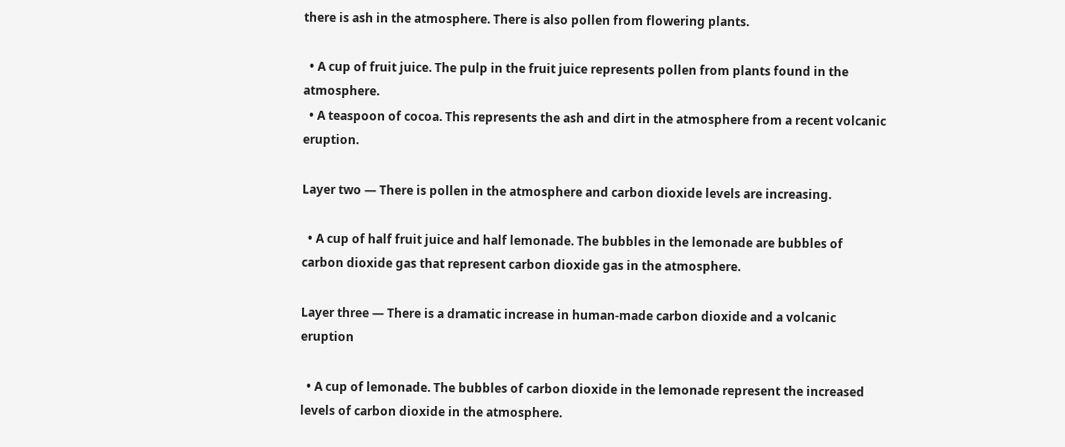there is ash in the atmosphere. There is also pollen from flowering plants.

  • A cup of fruit juice. The pulp in the fruit juice represents pollen from plants found in the atmosphere.
  • A teaspoon of cocoa. This represents the ash and dirt in the atmosphere from a recent volcanic eruption.

Layer two — There is pollen in the atmosphere and carbon dioxide levels are increasing.

  • A cup of half fruit juice and half lemonade. The bubbles in the lemonade are bubbles of carbon dioxide gas that represent carbon dioxide gas in the atmosphere.

Layer three — There is a dramatic increase in human-made carbon dioxide and a volcanic eruption

  • A cup of lemonade. The bubbles of carbon dioxide in the lemonade represent the increased levels of carbon dioxide in the atmosphere.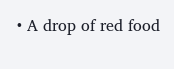• A drop of red food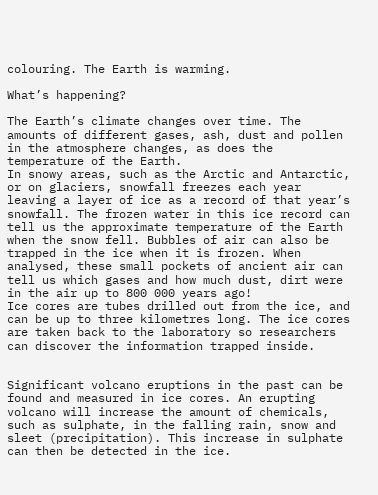colouring. The Earth is warming.

What’s happening?

The Earth’s climate changes over time. The amounts of different gases, ash, dust and pollen in the atmosphere changes, as does the temperature of the Earth.
In snowy areas, such as the Arctic and Antarctic, or on glaciers, snowfall freezes each year leaving a layer of ice as a record of that year’s snowfall. The frozen water in this ice record can tell us the approximate temperature of the Earth when the snow fell. Bubbles of air can also be trapped in the ice when it is frozen. When analysed, these small pockets of ancient air can tell us which gases and how much dust, dirt were in the air up to 800 000 years ago!
Ice cores are tubes drilled out from the ice, and can be up to three kilometres long. The ice cores are taken back to the laboratory so researchers can discover the information trapped inside.


Significant volcano eruptions in the past can be found and measured in ice cores. An erupting volcano will increase the amount of chemicals, such as sulphate, in the falling rain, snow and sleet (precipitation). This increase in sulphate can then be detected in the ice.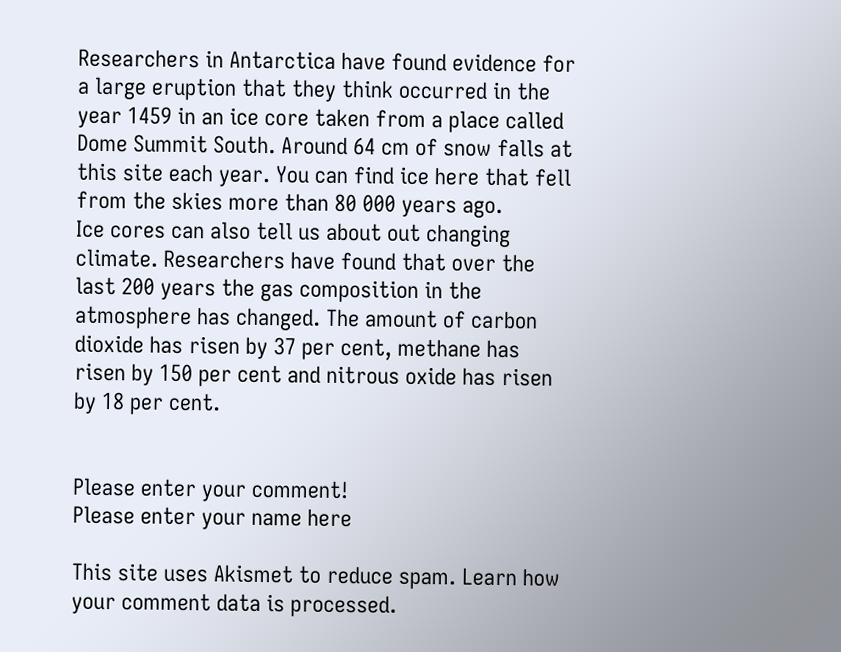Researchers in Antarctica have found evidence for a large eruption that they think occurred in the year 1459 in an ice core taken from a place called Dome Summit South. Around 64 cm of snow falls at this site each year. You can find ice here that fell from the skies more than 80 000 years ago.
Ice cores can also tell us about out changing climate. Researchers have found that over the last 200 years the gas composition in the atmosphere has changed. The amount of carbon dioxide has risen by 37 per cent, methane has risen by 150 per cent and nitrous oxide has risen by 18 per cent.


Please enter your comment!
Please enter your name here

This site uses Akismet to reduce spam. Learn how your comment data is processed.